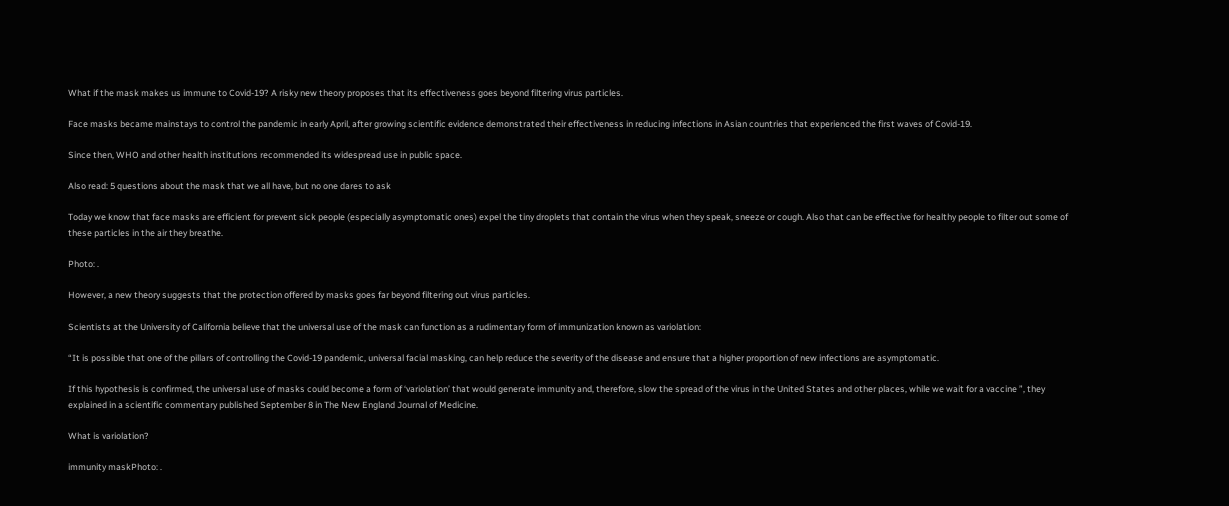What if the mask makes us immune to Covid-19? A risky new theory proposes that its effectiveness goes beyond filtering virus particles.

Face masks became mainstays to control the pandemic in early April, after growing scientific evidence demonstrated their effectiveness in reducing infections in Asian countries that experienced the first waves of Covid-19.

Since then, WHO and other health institutions recommended its widespread use in public space.

Also read: 5 questions about the mask that we all have, but no one dares to ask

Today we know that face masks are efficient for prevent sick people (especially asymptomatic ones) expel the tiny droplets that contain the virus when they speak, sneeze or cough. Also that can be effective for healthy people to filter out some of these particles in the air they breathe.

Photo: .

However, a new theory suggests that the protection offered by masks goes far beyond filtering out virus particles.

Scientists at the University of California believe that the universal use of the mask can function as a rudimentary form of immunization known as variolation:

“It is possible that one of the pillars of controlling the Covid-19 pandemic, universal facial masking, can help reduce the severity of the disease and ensure that a higher proportion of new infections are asymptomatic.

If this hypothesis is confirmed, the universal use of masks could become a form of ‘variolation’ that would generate immunity and, therefore, slow the spread of the virus in the United States and other places, while we wait for a vaccine ”, they explained in a scientific commentary published September 8 in The New England Journal of Medicine.

What is variolation?

immunity maskPhoto: .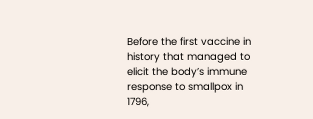Before the first vaccine in history that managed to elicit the body’s immune response to smallpox in 1796,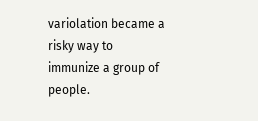variolation became a risky way to immunize a group of people.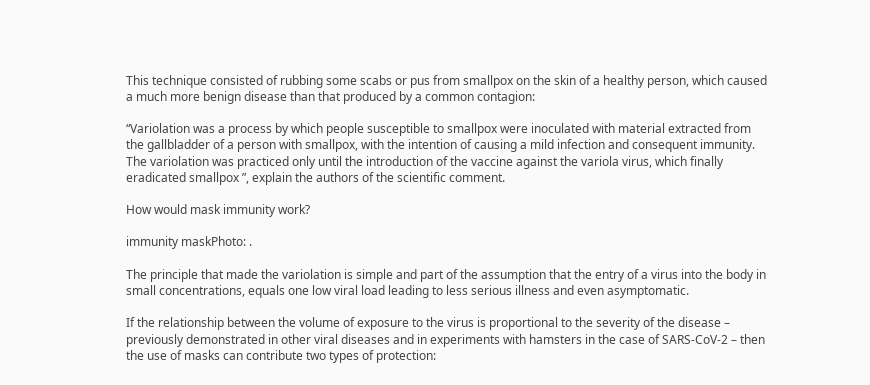This technique consisted of rubbing some scabs or pus from smallpox on the skin of a healthy person, which caused a much more benign disease than that produced by a common contagion:

“Variolation was a process by which people susceptible to smallpox were inoculated with material extracted from the gallbladder of a person with smallpox, with the intention of causing a mild infection and consequent immunity. The variolation was practiced only until the introduction of the vaccine against the variola virus, which finally eradicated smallpox ”, explain the authors of the scientific comment.

How would mask immunity work?

immunity maskPhoto: .

The principle that made the variolation is simple and part of the assumption that the entry of a virus into the body in small concentrations, equals one low viral load leading to less serious illness and even asymptomatic.

If the relationship between the volume of exposure to the virus is proportional to the severity of the disease – previously demonstrated in other viral diseases and in experiments with hamsters in the case of SARS-CoV-2 – then the use of masks can contribute two types of protection: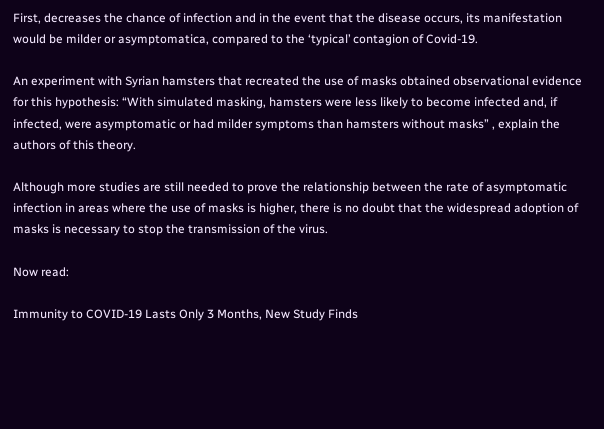First, decreases the chance of infection and in the event that the disease occurs, its manifestation would be milder or asymptomatica, compared to the ‘typical’ contagion of Covid-19.

An experiment with Syrian hamsters that recreated the use of masks obtained observational evidence for this hypothesis: “With simulated masking, hamsters were less likely to become infected and, if infected, were asymptomatic or had milder symptoms than hamsters without masks” , explain the authors of this theory.

Although more studies are still needed to prove the relationship between the rate of asymptomatic infection in areas where the use of masks is higher, there is no doubt that the widespread adoption of masks is necessary to stop the transmission of the virus.

Now read:

Immunity to COVID-19 Lasts Only 3 Months, New Study Finds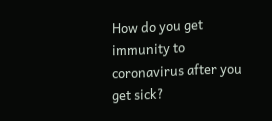How do you get immunity to coronavirus after you get sick?